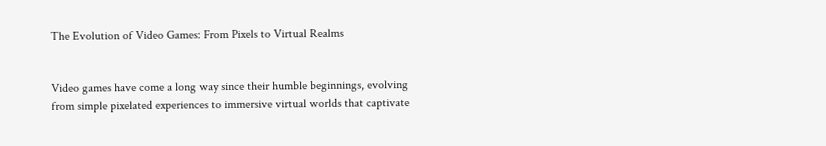The Evolution of Video Games: From Pixels to Virtual Realms


Video games have come a long way since their humble beginnings, evolving from simple pixelated experiences to immersive virtual worlds that captivate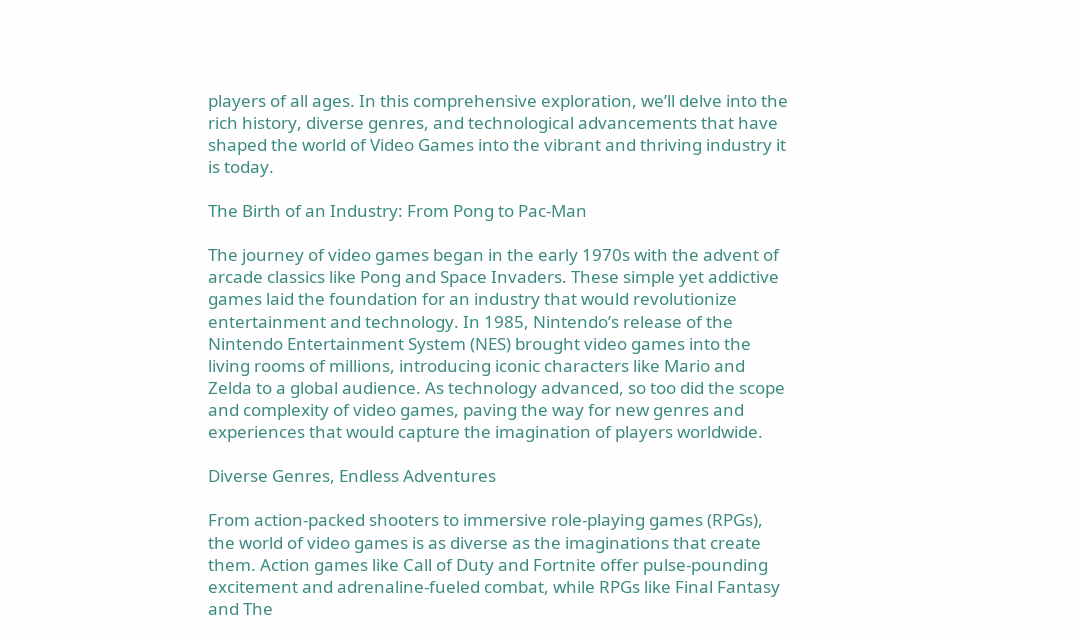players of all ages. In this comprehensive exploration, we’ll delve into the rich history, diverse genres, and technological advancements that have shaped the world of Video Games into the vibrant and thriving industry it is today.

The Birth of an Industry: From Pong to Pac-Man

The journey of video games began in the early 1970s with the advent of arcade classics like Pong and Space Invaders. These simple yet addictive games laid the foundation for an industry that would revolutionize entertainment and technology. In 1985, Nintendo’s release of the Nintendo Entertainment System (NES) brought video games into the living rooms of millions, introducing iconic characters like Mario and Zelda to a global audience. As technology advanced, so too did the scope and complexity of video games, paving the way for new genres and experiences that would capture the imagination of players worldwide.

Diverse Genres, Endless Adventures

From action-packed shooters to immersive role-playing games (RPGs), the world of video games is as diverse as the imaginations that create them. Action games like Call of Duty and Fortnite offer pulse-pounding excitement and adrenaline-fueled combat, while RPGs like Final Fantasy and The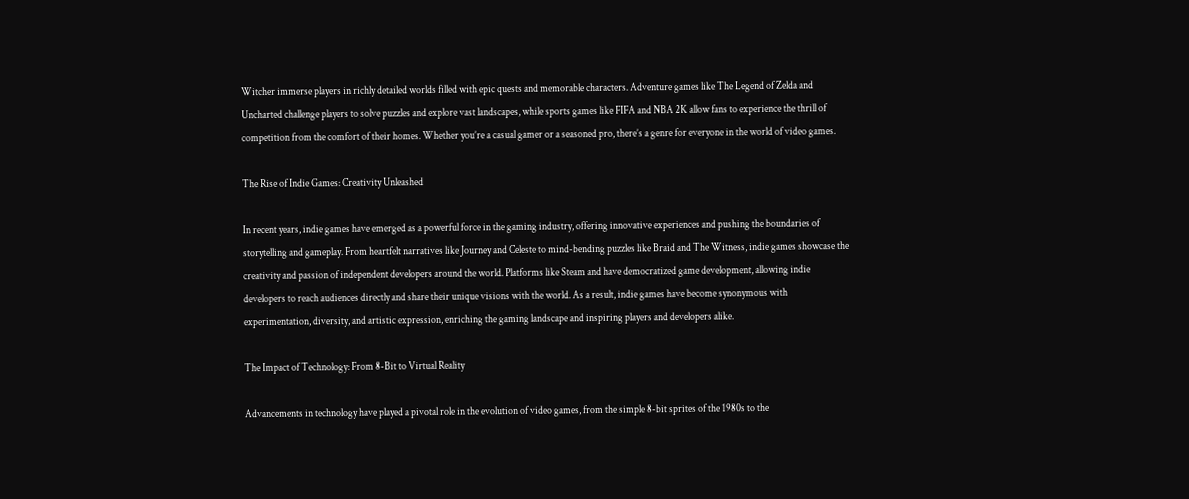Witcher immerse players in richly detailed worlds filled with epic quests and memorable characters. Adventure games like The Legend of Zelda and Uncharted challenge players to solve puzzles and explore vast landscapes, while sports games like FIFA and NBA 2K allow fans to experience the thrill of competition from the comfort of their homes. Whether you’re a casual gamer or a seasoned pro, there’s a genre for everyone in the world of video games.

The Rise of Indie Games: Creativity Unleashed

In recent years, indie games have emerged as a powerful force in the gaming industry, offering innovative experiences and pushing the boundaries of storytelling and gameplay. From heartfelt narratives like Journey and Celeste to mind-bending puzzles like Braid and The Witness, indie games showcase the creativity and passion of independent developers around the world. Platforms like Steam and have democratized game development, allowing indie developers to reach audiences directly and share their unique visions with the world. As a result, indie games have become synonymous with experimentation, diversity, and artistic expression, enriching the gaming landscape and inspiring players and developers alike.

The Impact of Technology: From 8-Bit to Virtual Reality

Advancements in technology have played a pivotal role in the evolution of video games, from the simple 8-bit sprites of the 1980s to the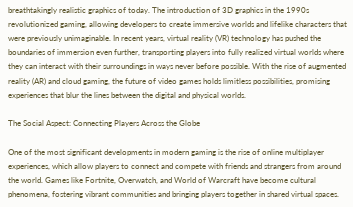breathtakingly realistic graphics of today. The introduction of 3D graphics in the 1990s revolutionized gaming, allowing developers to create immersive worlds and lifelike characters that were previously unimaginable. In recent years, virtual reality (VR) technology has pushed the boundaries of immersion even further, transporting players into fully realized virtual worlds where they can interact with their surroundings in ways never before possible. With the rise of augmented reality (AR) and cloud gaming, the future of video games holds limitless possibilities, promising experiences that blur the lines between the digital and physical worlds.

The Social Aspect: Connecting Players Across the Globe

One of the most significant developments in modern gaming is the rise of online multiplayer experiences, which allow players to connect and compete with friends and strangers from around the world. Games like Fortnite, Overwatch, and World of Warcraft have become cultural phenomena, fostering vibrant communities and bringing players together in shared virtual spaces.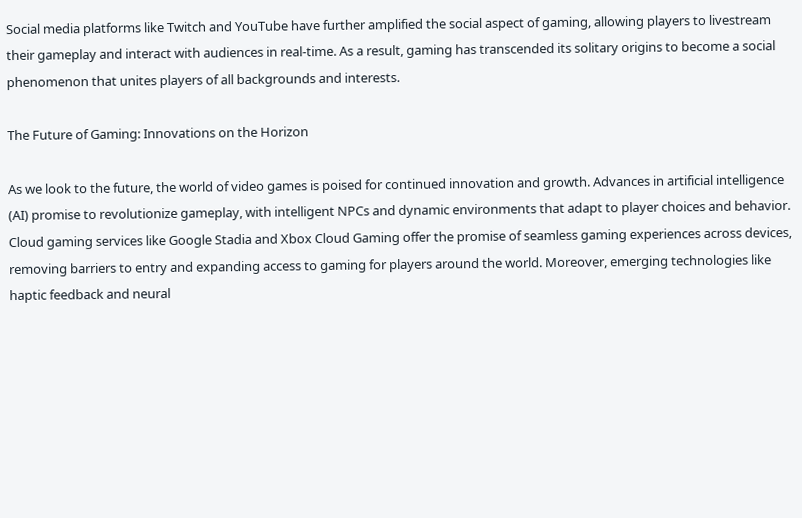Social media platforms like Twitch and YouTube have further amplified the social aspect of gaming, allowing players to livestream their gameplay and interact with audiences in real-time. As a result, gaming has transcended its solitary origins to become a social phenomenon that unites players of all backgrounds and interests.

The Future of Gaming: Innovations on the Horizon

As we look to the future, the world of video games is poised for continued innovation and growth. Advances in artificial intelligence (AI) promise to revolutionize gameplay, with intelligent NPCs and dynamic environments that adapt to player choices and behavior. Cloud gaming services like Google Stadia and Xbox Cloud Gaming offer the promise of seamless gaming experiences across devices, removing barriers to entry and expanding access to gaming for players around the world. Moreover, emerging technologies like haptic feedback and neural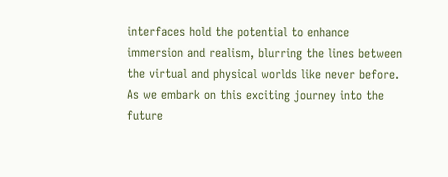interfaces hold the potential to enhance immersion and realism, blurring the lines between the virtual and physical worlds like never before. As we embark on this exciting journey into the future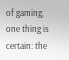of gaming, one thing is certain: the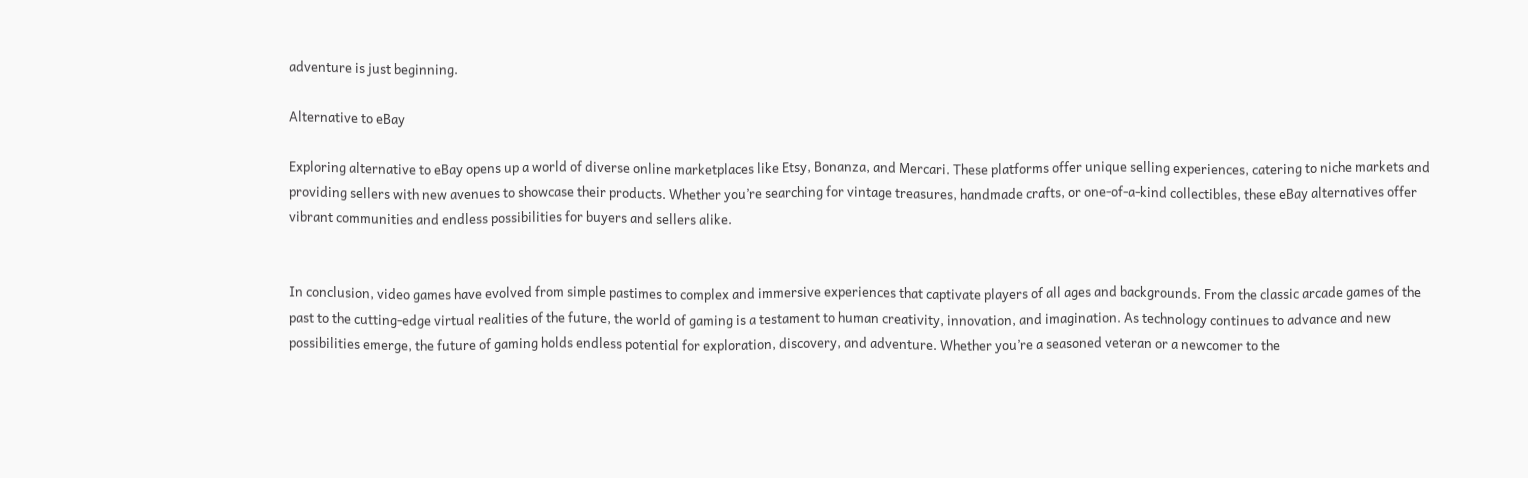adventure is just beginning.

Alternative to eBay

Exploring alternative to eBay opens up a world of diverse online marketplaces like Etsy, Bonanza, and Mercari. These platforms offer unique selling experiences, catering to niche markets and providing sellers with new avenues to showcase their products. Whether you’re searching for vintage treasures, handmade crafts, or one-of-a-kind collectibles, these eBay alternatives offer vibrant communities and endless possibilities for buyers and sellers alike.


In conclusion, video games have evolved from simple pastimes to complex and immersive experiences that captivate players of all ages and backgrounds. From the classic arcade games of the past to the cutting-edge virtual realities of the future, the world of gaming is a testament to human creativity, innovation, and imagination. As technology continues to advance and new possibilities emerge, the future of gaming holds endless potential for exploration, discovery, and adventure. Whether you’re a seasoned veteran or a newcomer to the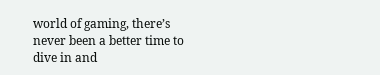world of gaming, there’s never been a better time to dive in and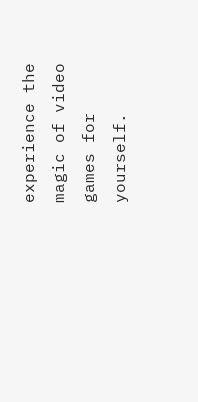experience the magic of video games for yourself.